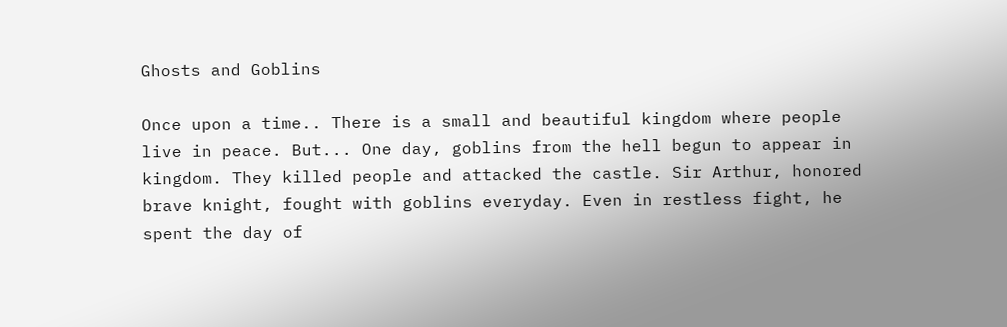Ghosts and Goblins

Once upon a time.. There is a small and beautiful kingdom where people live in peace. But... One day, goblins from the hell begun to appear in kingdom. They killed people and attacked the castle. Sir Arthur, honored brave knight, fought with goblins everyday. Even in restless fight, he spent the day of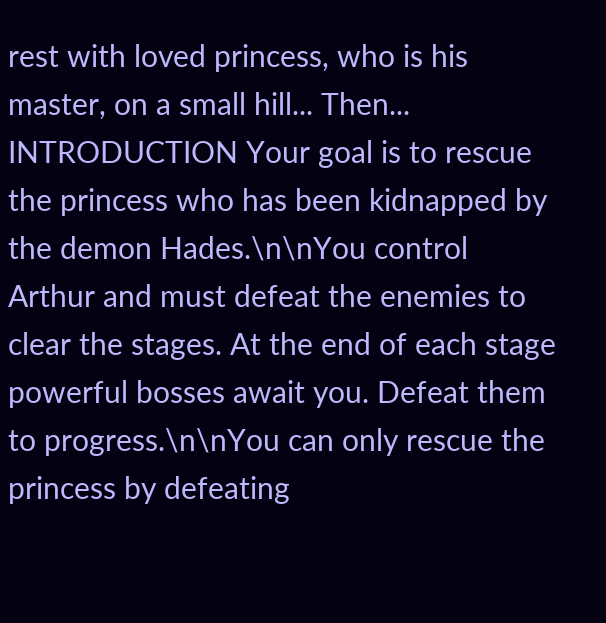rest with loved princess, who is his master, on a small hill... Then... INTRODUCTION Your goal is to rescue the princess who has been kidnapped by the demon Hades.\n\nYou control Arthur and must defeat the enemies to clear the stages. At the end of each stage powerful bosses await you. Defeat them to progress.\n\nYou can only rescue the princess by defeating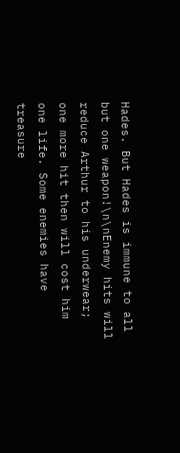Hades. But Hades is immune to all but one weapon!\n\nEnemy hits will reduce Arthur to his underwear; one more hit then will cost him one life. Some enemies have treasure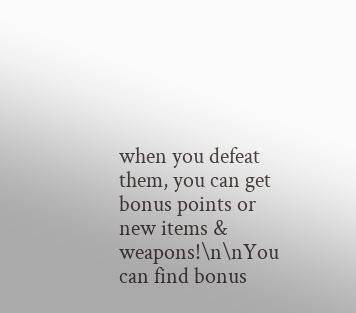when you defeat them, you can get bonus points or new items & weapons!\n\nYou can find bonus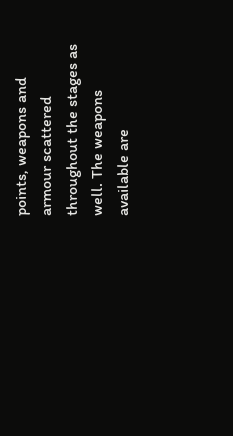points, weapons and armour scattered throughout the stages as well. The weapons available are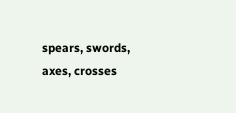spears, swords, axes, crosses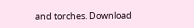and torches. Download